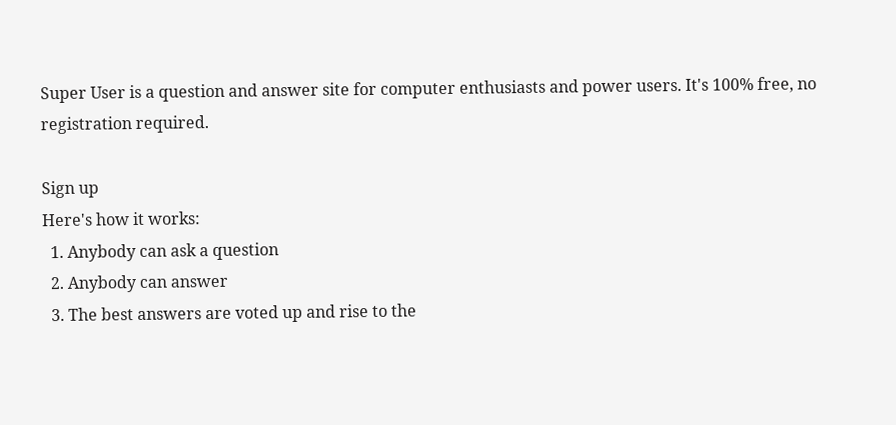Super User is a question and answer site for computer enthusiasts and power users. It's 100% free, no registration required.

Sign up
Here's how it works:
  1. Anybody can ask a question
  2. Anybody can answer
  3. The best answers are voted up and rise to the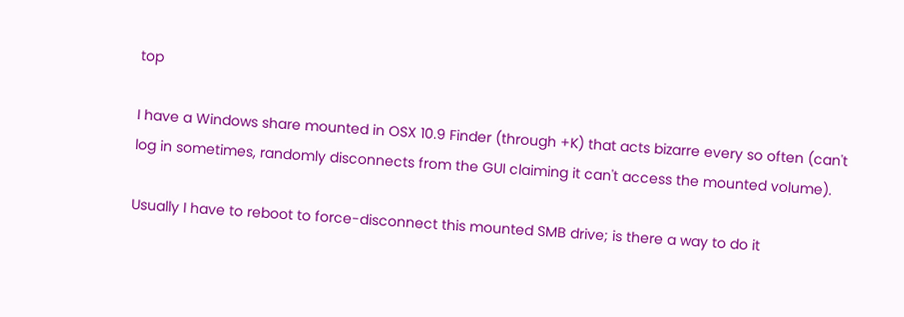top

I have a Windows share mounted in OSX 10.9 Finder (through +K) that acts bizarre every so often (can't log in sometimes, randomly disconnects from the GUI claiming it can't access the mounted volume).

Usually I have to reboot to force-disconnect this mounted SMB drive; is there a way to do it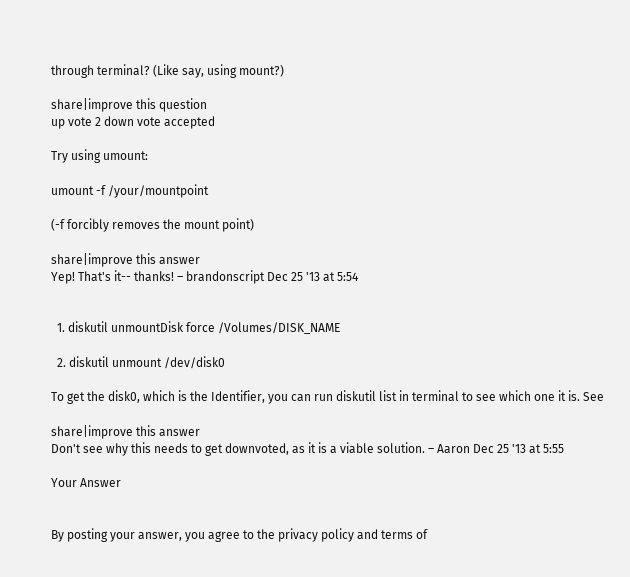through terminal? (Like say, using mount?)

share|improve this question
up vote 2 down vote accepted

Try using umount:

umount -f /your/mountpoint

(-f forcibly removes the mount point)

share|improve this answer
Yep! That's it-- thanks! – brandonscript Dec 25 '13 at 5:54


  1. diskutil unmountDisk force /Volumes/DISK_NAME

  2. diskutil unmount /dev/disk0

To get the disk0, which is the Identifier, you can run diskutil list in terminal to see which one it is. See

share|improve this answer
Don't see why this needs to get downvoted, as it is a viable solution. – Aaron Dec 25 '13 at 5:55

Your Answer


By posting your answer, you agree to the privacy policy and terms of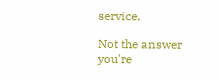service.

Not the answer you're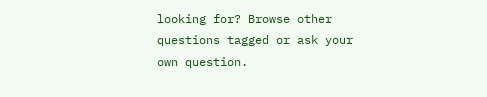looking for? Browse other questions tagged or ask your own question.